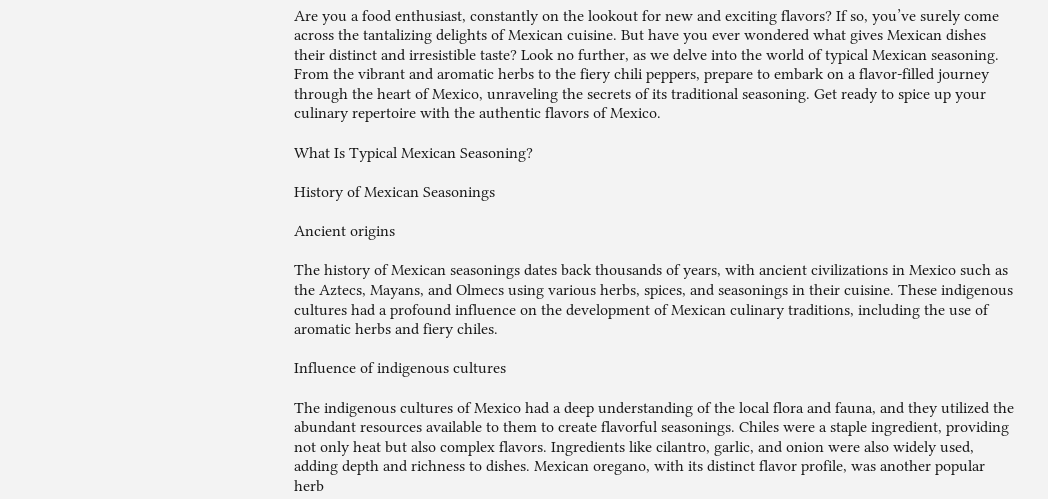Are you a food enthusiast, constantly on the lookout for new and exciting flavors? If so, you’ve surely come across the tantalizing delights of Mexican cuisine. But have you ever wondered what gives Mexican dishes their distinct and irresistible taste? Look no further, as we delve into the world of typical Mexican seasoning. From the vibrant and aromatic herbs to the fiery chili peppers, prepare to embark on a flavor-filled journey through the heart of Mexico, unraveling the secrets of its traditional seasoning. Get ready to spice up your culinary repertoire with the authentic flavors of Mexico.

What Is Typical Mexican Seasoning?

History of Mexican Seasonings

Ancient origins

The history of Mexican seasonings dates back thousands of years, with ancient civilizations in Mexico such as the Aztecs, Mayans, and Olmecs using various herbs, spices, and seasonings in their cuisine. These indigenous cultures had a profound influence on the development of Mexican culinary traditions, including the use of aromatic herbs and fiery chiles.

Influence of indigenous cultures

The indigenous cultures of Mexico had a deep understanding of the local flora and fauna, and they utilized the abundant resources available to them to create flavorful seasonings. Chiles were a staple ingredient, providing not only heat but also complex flavors. Ingredients like cilantro, garlic, and onion were also widely used, adding depth and richness to dishes. Mexican oregano, with its distinct flavor profile, was another popular herb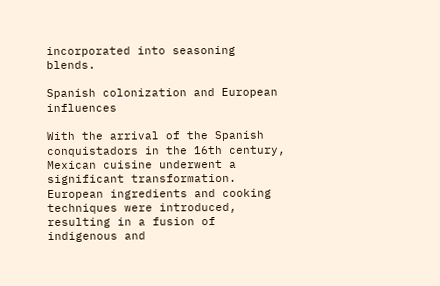incorporated into seasoning blends.

Spanish colonization and European influences

With the arrival of the Spanish conquistadors in the 16th century, Mexican cuisine underwent a significant transformation. European ingredients and cooking techniques were introduced, resulting in a fusion of indigenous and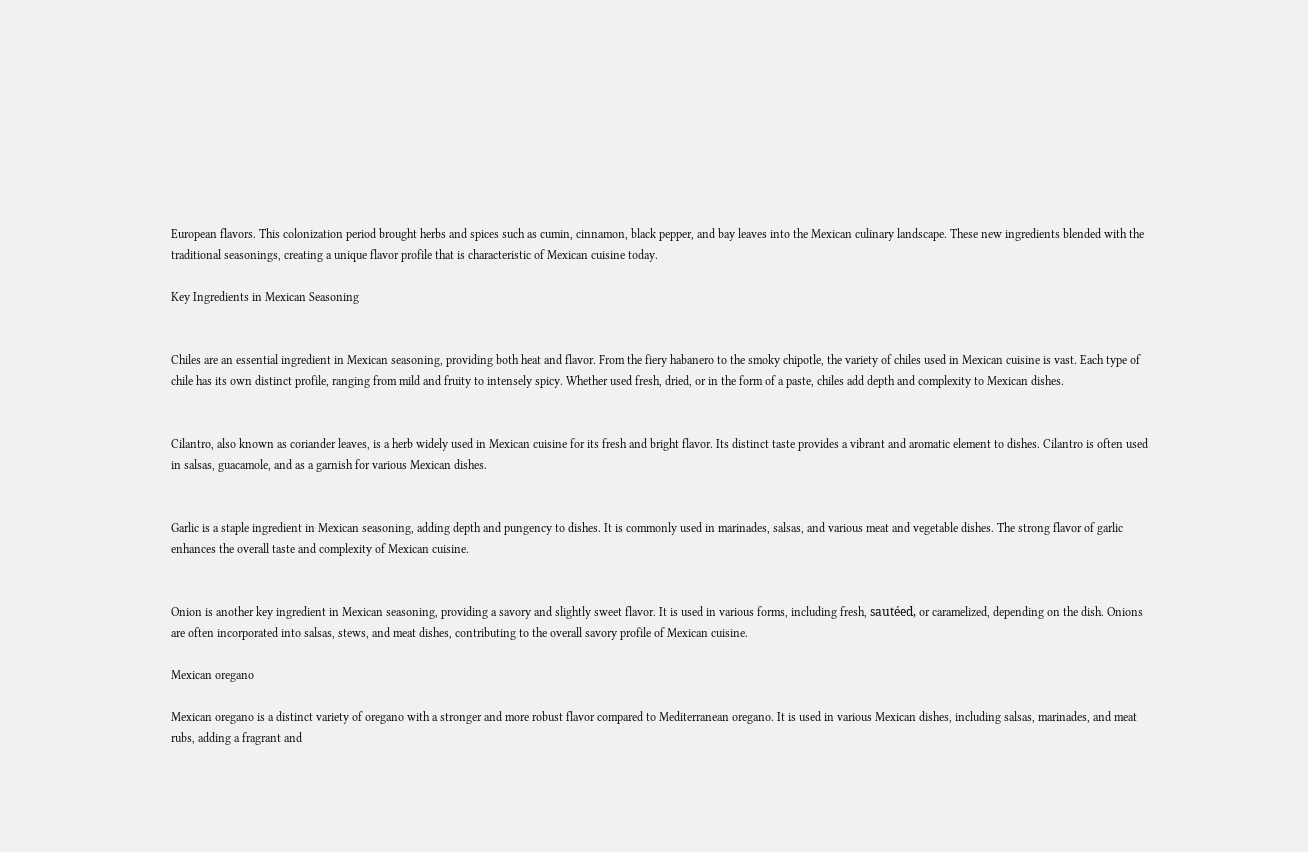European flavors. This colonization period brought herbs and spices such as cumin, cinnamon, black pepper, and bay leaves into the Mexican culinary landscape. These new ingredients blended with the traditional seasonings, creating a unique flavor profile that is characteristic of Mexican cuisine today.

Key Ingredients in Mexican Seasoning


Chiles are an essential ingredient in Mexican seasoning, providing both heat and flavor. From the fiery habanero to the smoky chipotle, the variety of chiles used in Mexican cuisine is vast. Each type of chile has its own distinct profile, ranging from mild and fruity to intensely spicy. Whether used fresh, dried, or in the form of a paste, chiles add depth and complexity to Mexican dishes.


Cilantro, also known as coriander leaves, is a herb widely used in Mexican cuisine for its fresh and bright flavor. Its distinct taste provides a vibrant and aromatic element to dishes. Cilantro is often used in salsas, guacamole, and as a garnish for various Mexican dishes.


Garlic is a staple ingredient in Mexican seasoning, adding depth and pungency to dishes. It is commonly used in marinades, salsas, and various meat and vegetable dishes. The strong flavor of garlic enhances the overall taste and complexity of Mexican cuisine.


Onion is another key ingredient in Mexican seasoning, providing a savory and slightly sweet flavor. It is used in various forms, including fresh, sautéed, or caramelized, depending on the dish. Onions are often incorporated into salsas, stews, and meat dishes, contributing to the overall savory profile of Mexican cuisine.

Mexican oregano

Mexican oregano is a distinct variety of oregano with a stronger and more robust flavor compared to Mediterranean oregano. It is used in various Mexican dishes, including salsas, marinades, and meat rubs, adding a fragrant and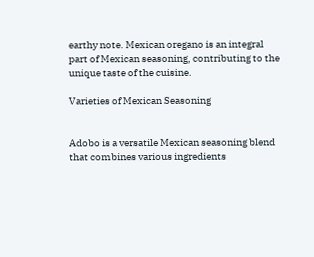earthy note. Mexican oregano is an integral part of Mexican seasoning, contributing to the unique taste of the cuisine.

Varieties of Mexican Seasoning


Adobo is a versatile Mexican seasoning blend that combines various ingredients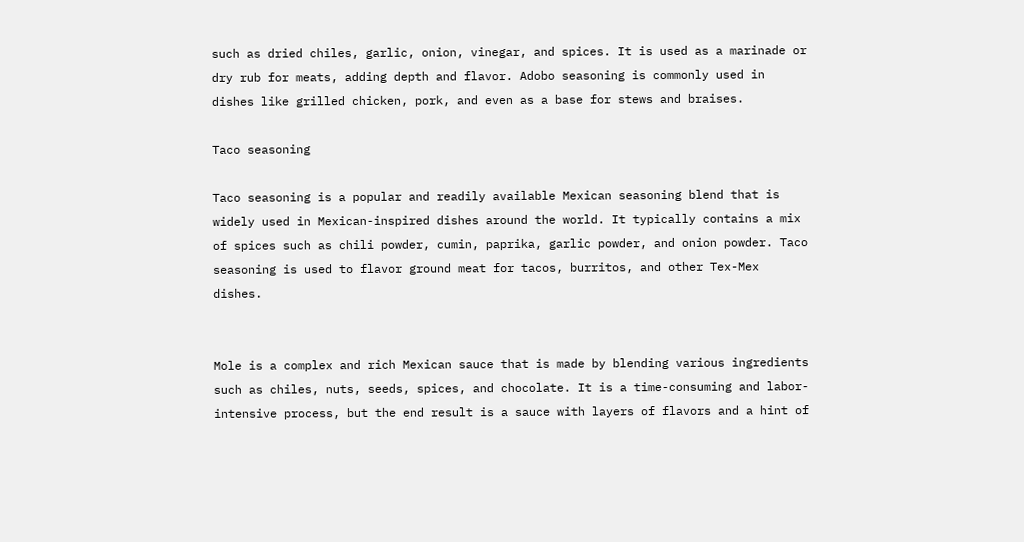such as dried chiles, garlic, onion, vinegar, and spices. It is used as a marinade or dry rub for meats, adding depth and flavor. Adobo seasoning is commonly used in dishes like grilled chicken, pork, and even as a base for stews and braises.

Taco seasoning

Taco seasoning is a popular and readily available Mexican seasoning blend that is widely used in Mexican-inspired dishes around the world. It typically contains a mix of spices such as chili powder, cumin, paprika, garlic powder, and onion powder. Taco seasoning is used to flavor ground meat for tacos, burritos, and other Tex-Mex dishes.


Mole is a complex and rich Mexican sauce that is made by blending various ingredients such as chiles, nuts, seeds, spices, and chocolate. It is a time-consuming and labor-intensive process, but the end result is a sauce with layers of flavors and a hint of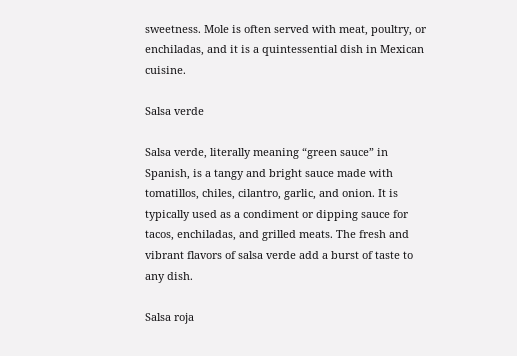sweetness. Mole is often served with meat, poultry, or enchiladas, and it is a quintessential dish in Mexican cuisine.

Salsa verde

Salsa verde, literally meaning “green sauce” in Spanish, is a tangy and bright sauce made with tomatillos, chiles, cilantro, garlic, and onion. It is typically used as a condiment or dipping sauce for tacos, enchiladas, and grilled meats. The fresh and vibrant flavors of salsa verde add a burst of taste to any dish.

Salsa roja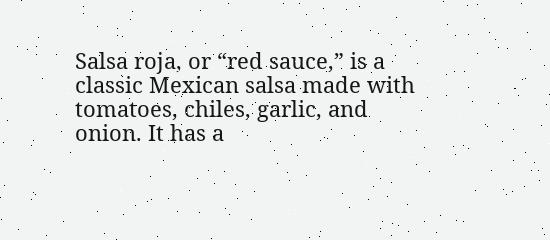Salsa roja, or “red sauce,” is a classic Mexican salsa made with tomatoes, chiles, garlic, and onion. It has a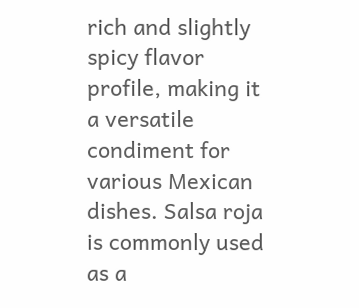rich and slightly spicy flavor profile, making it a versatile condiment for various Mexican dishes. Salsa roja is commonly used as a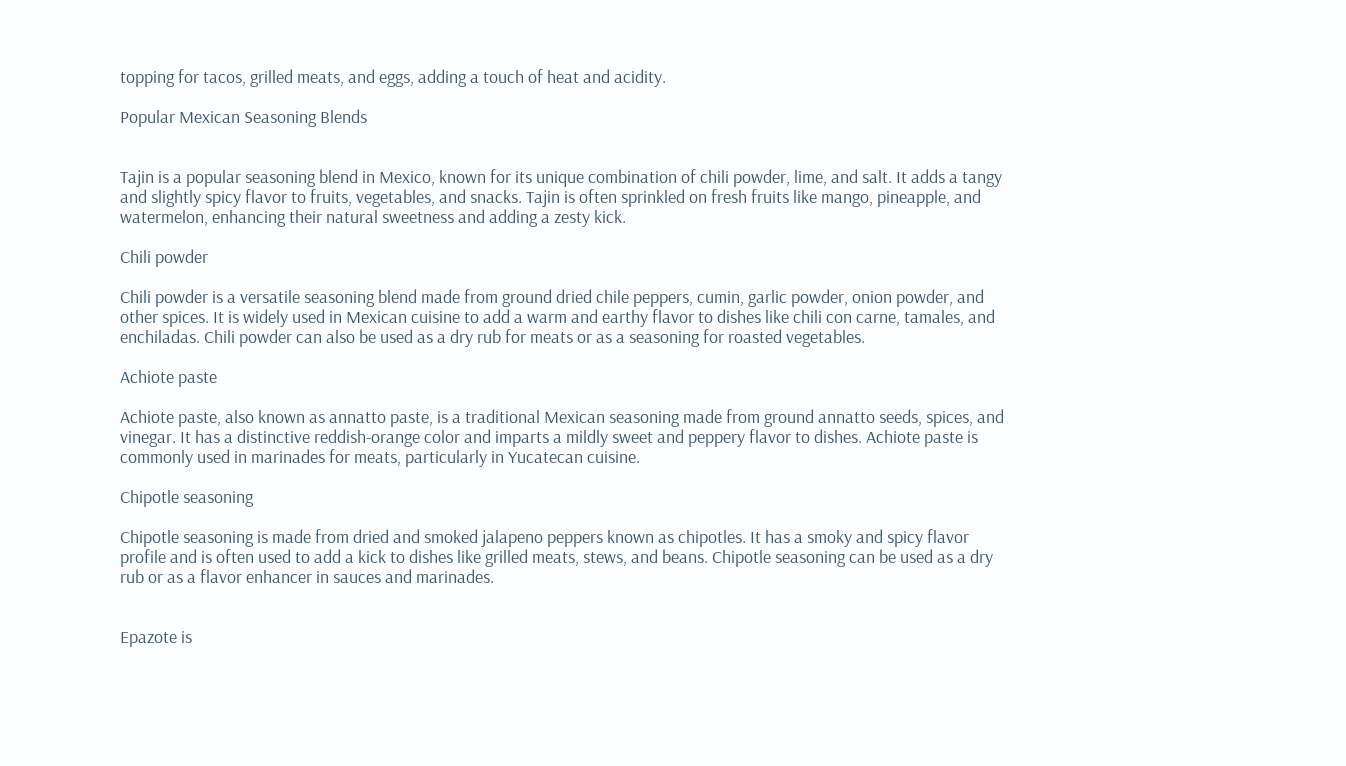topping for tacos, grilled meats, and eggs, adding a touch of heat and acidity.

Popular Mexican Seasoning Blends


Tajin is a popular seasoning blend in Mexico, known for its unique combination of chili powder, lime, and salt. It adds a tangy and slightly spicy flavor to fruits, vegetables, and snacks. Tajin is often sprinkled on fresh fruits like mango, pineapple, and watermelon, enhancing their natural sweetness and adding a zesty kick.

Chili powder

Chili powder is a versatile seasoning blend made from ground dried chile peppers, cumin, garlic powder, onion powder, and other spices. It is widely used in Mexican cuisine to add a warm and earthy flavor to dishes like chili con carne, tamales, and enchiladas. Chili powder can also be used as a dry rub for meats or as a seasoning for roasted vegetables.

Achiote paste

Achiote paste, also known as annatto paste, is a traditional Mexican seasoning made from ground annatto seeds, spices, and vinegar. It has a distinctive reddish-orange color and imparts a mildly sweet and peppery flavor to dishes. Achiote paste is commonly used in marinades for meats, particularly in Yucatecan cuisine.

Chipotle seasoning

Chipotle seasoning is made from dried and smoked jalapeno peppers known as chipotles. It has a smoky and spicy flavor profile and is often used to add a kick to dishes like grilled meats, stews, and beans. Chipotle seasoning can be used as a dry rub or as a flavor enhancer in sauces and marinades.


Epazote is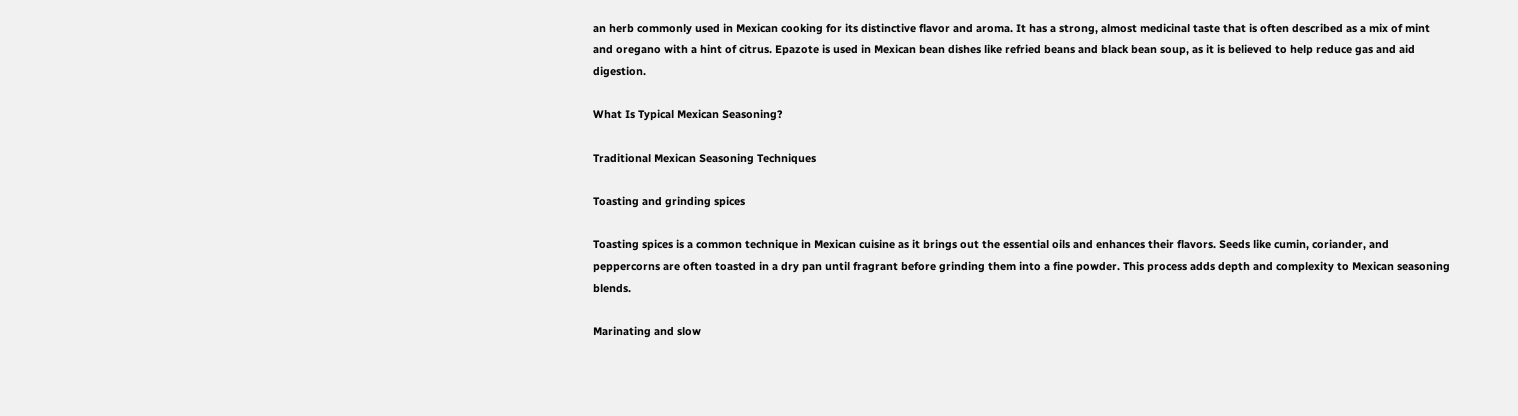an herb commonly used in Mexican cooking for its distinctive flavor and aroma. It has a strong, almost medicinal taste that is often described as a mix of mint and oregano with a hint of citrus. Epazote is used in Mexican bean dishes like refried beans and black bean soup, as it is believed to help reduce gas and aid digestion.

What Is Typical Mexican Seasoning?

Traditional Mexican Seasoning Techniques

Toasting and grinding spices

Toasting spices is a common technique in Mexican cuisine as it brings out the essential oils and enhances their flavors. Seeds like cumin, coriander, and peppercorns are often toasted in a dry pan until fragrant before grinding them into a fine powder. This process adds depth and complexity to Mexican seasoning blends.

Marinating and slow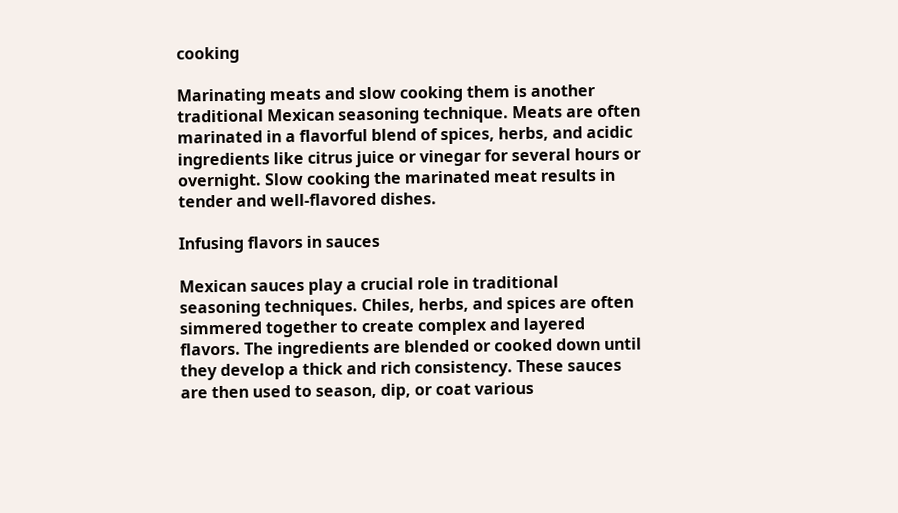cooking

Marinating meats and slow cooking them is another traditional Mexican seasoning technique. Meats are often marinated in a flavorful blend of spices, herbs, and acidic ingredients like citrus juice or vinegar for several hours or overnight. Slow cooking the marinated meat results in tender and well-flavored dishes.

Infusing flavors in sauces

Mexican sauces play a crucial role in traditional seasoning techniques. Chiles, herbs, and spices are often simmered together to create complex and layered flavors. The ingredients are blended or cooked down until they develop a thick and rich consistency. These sauces are then used to season, dip, or coat various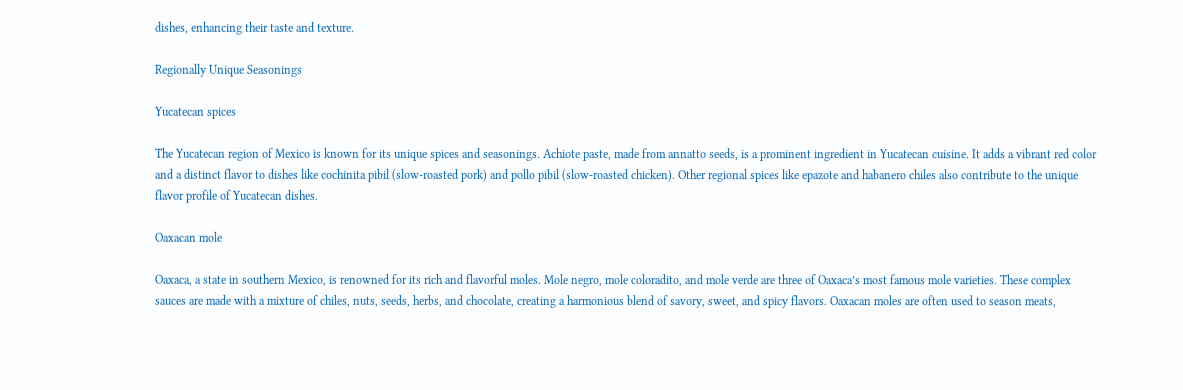dishes, enhancing their taste and texture.

Regionally Unique Seasonings

Yucatecan spices

The Yucatecan region of Mexico is known for its unique spices and seasonings. Achiote paste, made from annatto seeds, is a prominent ingredient in Yucatecan cuisine. It adds a vibrant red color and a distinct flavor to dishes like cochinita pibil (slow-roasted pork) and pollo pibil (slow-roasted chicken). Other regional spices like epazote and habanero chiles also contribute to the unique flavor profile of Yucatecan dishes.

Oaxacan mole

Oaxaca, a state in southern Mexico, is renowned for its rich and flavorful moles. Mole negro, mole coloradito, and mole verde are three of Oaxaca’s most famous mole varieties. These complex sauces are made with a mixture of chiles, nuts, seeds, herbs, and chocolate, creating a harmonious blend of savory, sweet, and spicy flavors. Oaxacan moles are often used to season meats,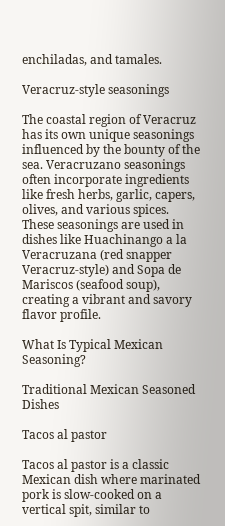enchiladas, and tamales.

Veracruz-style seasonings

The coastal region of Veracruz has its own unique seasonings influenced by the bounty of the sea. Veracruzano seasonings often incorporate ingredients like fresh herbs, garlic, capers, olives, and various spices. These seasonings are used in dishes like Huachinango a la Veracruzana (red snapper Veracruz-style) and Sopa de Mariscos (seafood soup), creating a vibrant and savory flavor profile.

What Is Typical Mexican Seasoning?

Traditional Mexican Seasoned Dishes

Tacos al pastor

Tacos al pastor is a classic Mexican dish where marinated pork is slow-cooked on a vertical spit, similar to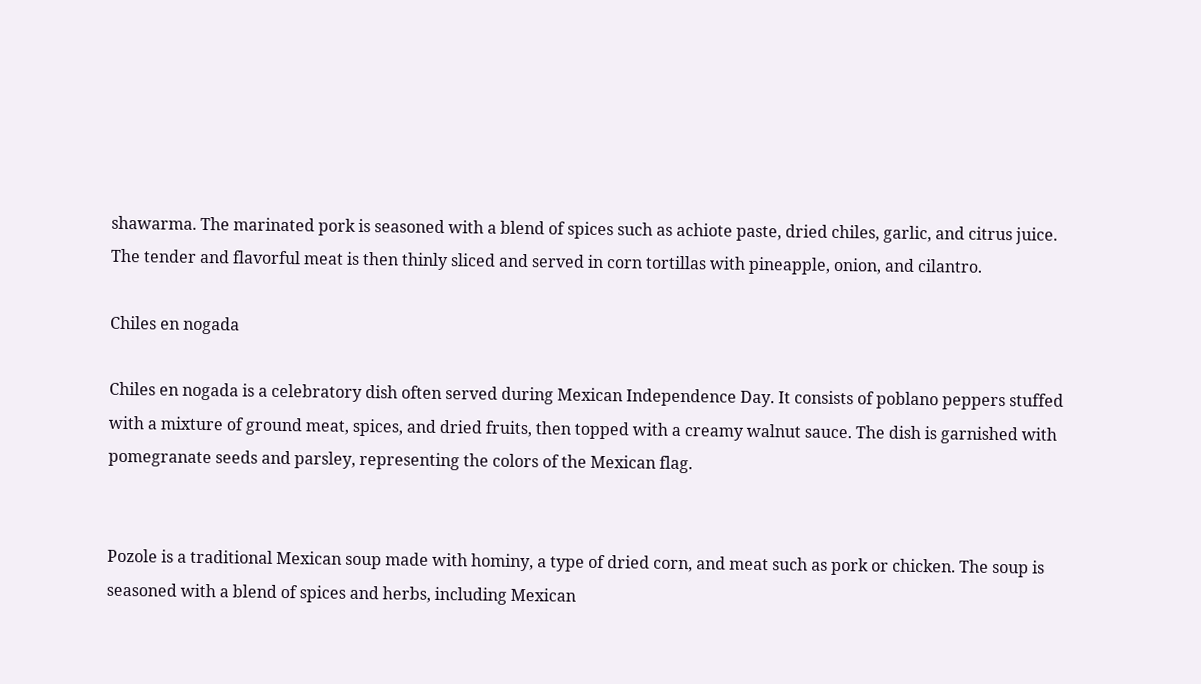shawarma. The marinated pork is seasoned with a blend of spices such as achiote paste, dried chiles, garlic, and citrus juice. The tender and flavorful meat is then thinly sliced and served in corn tortillas with pineapple, onion, and cilantro.

Chiles en nogada

Chiles en nogada is a celebratory dish often served during Mexican Independence Day. It consists of poblano peppers stuffed with a mixture of ground meat, spices, and dried fruits, then topped with a creamy walnut sauce. The dish is garnished with pomegranate seeds and parsley, representing the colors of the Mexican flag.


Pozole is a traditional Mexican soup made with hominy, a type of dried corn, and meat such as pork or chicken. The soup is seasoned with a blend of spices and herbs, including Mexican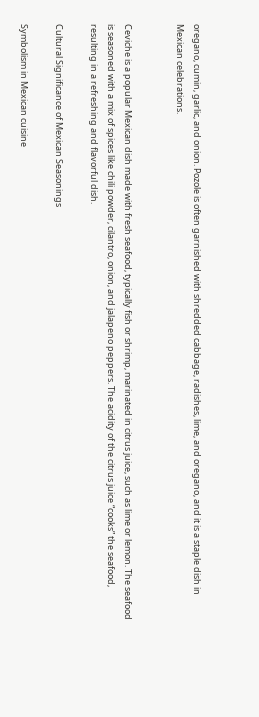oregano, cumin, garlic, and onion. Pozole is often garnished with shredded cabbage, radishes, lime, and oregano, and it is a staple dish in Mexican celebrations.


Ceviche is a popular Mexican dish made with fresh seafood, typically fish or shrimp, marinated in citrus juice, such as lime or lemon. The seafood is seasoned with a mix of spices like chili powder, cilantro, onion, and jalapeno peppers. The acidity of the citrus juice “cooks” the seafood, resulting in a refreshing and flavorful dish.

Cultural Significance of Mexican Seasonings

Symbolism in Mexican cuisine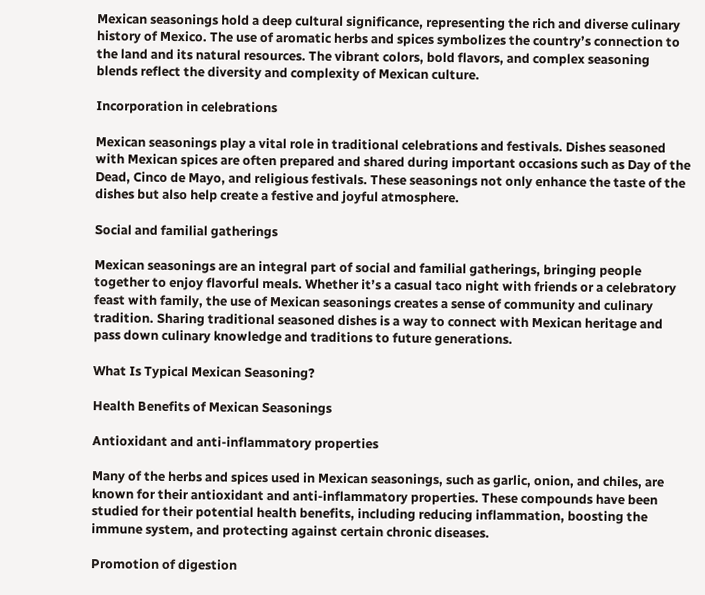Mexican seasonings hold a deep cultural significance, representing the rich and diverse culinary history of Mexico. The use of aromatic herbs and spices symbolizes the country’s connection to the land and its natural resources. The vibrant colors, bold flavors, and complex seasoning blends reflect the diversity and complexity of Mexican culture.

Incorporation in celebrations

Mexican seasonings play a vital role in traditional celebrations and festivals. Dishes seasoned with Mexican spices are often prepared and shared during important occasions such as Day of the Dead, Cinco de Mayo, and religious festivals. These seasonings not only enhance the taste of the dishes but also help create a festive and joyful atmosphere.

Social and familial gatherings

Mexican seasonings are an integral part of social and familial gatherings, bringing people together to enjoy flavorful meals. Whether it’s a casual taco night with friends or a celebratory feast with family, the use of Mexican seasonings creates a sense of community and culinary tradition. Sharing traditional seasoned dishes is a way to connect with Mexican heritage and pass down culinary knowledge and traditions to future generations.

What Is Typical Mexican Seasoning?

Health Benefits of Mexican Seasonings

Antioxidant and anti-inflammatory properties

Many of the herbs and spices used in Mexican seasonings, such as garlic, onion, and chiles, are known for their antioxidant and anti-inflammatory properties. These compounds have been studied for their potential health benefits, including reducing inflammation, boosting the immune system, and protecting against certain chronic diseases.

Promotion of digestion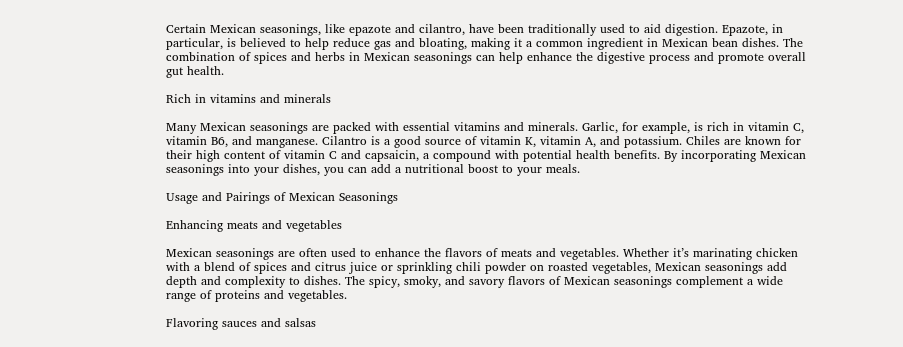Certain Mexican seasonings, like epazote and cilantro, have been traditionally used to aid digestion. Epazote, in particular, is believed to help reduce gas and bloating, making it a common ingredient in Mexican bean dishes. The combination of spices and herbs in Mexican seasonings can help enhance the digestive process and promote overall gut health.

Rich in vitamins and minerals

Many Mexican seasonings are packed with essential vitamins and minerals. Garlic, for example, is rich in vitamin C, vitamin B6, and manganese. Cilantro is a good source of vitamin K, vitamin A, and potassium. Chiles are known for their high content of vitamin C and capsaicin, a compound with potential health benefits. By incorporating Mexican seasonings into your dishes, you can add a nutritional boost to your meals.

Usage and Pairings of Mexican Seasonings

Enhancing meats and vegetables

Mexican seasonings are often used to enhance the flavors of meats and vegetables. Whether it’s marinating chicken with a blend of spices and citrus juice or sprinkling chili powder on roasted vegetables, Mexican seasonings add depth and complexity to dishes. The spicy, smoky, and savory flavors of Mexican seasonings complement a wide range of proteins and vegetables.

Flavoring sauces and salsas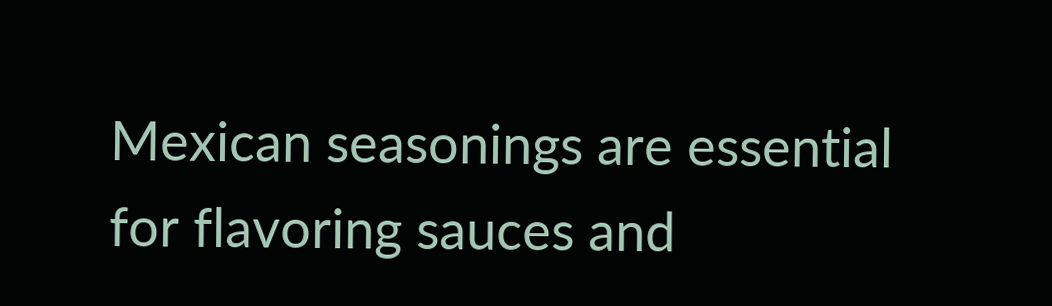Mexican seasonings are essential for flavoring sauces and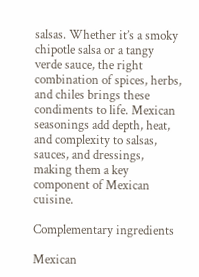salsas. Whether it’s a smoky chipotle salsa or a tangy verde sauce, the right combination of spices, herbs, and chiles brings these condiments to life. Mexican seasonings add depth, heat, and complexity to salsas, sauces, and dressings, making them a key component of Mexican cuisine.

Complementary ingredients

Mexican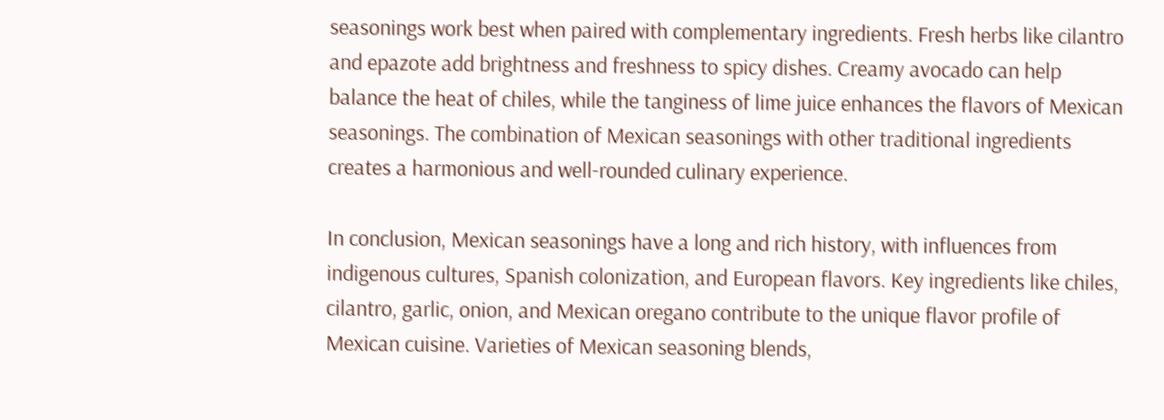seasonings work best when paired with complementary ingredients. Fresh herbs like cilantro and epazote add brightness and freshness to spicy dishes. Creamy avocado can help balance the heat of chiles, while the tanginess of lime juice enhances the flavors of Mexican seasonings. The combination of Mexican seasonings with other traditional ingredients creates a harmonious and well-rounded culinary experience.

In conclusion, Mexican seasonings have a long and rich history, with influences from indigenous cultures, Spanish colonization, and European flavors. Key ingredients like chiles, cilantro, garlic, onion, and Mexican oregano contribute to the unique flavor profile of Mexican cuisine. Varieties of Mexican seasoning blends,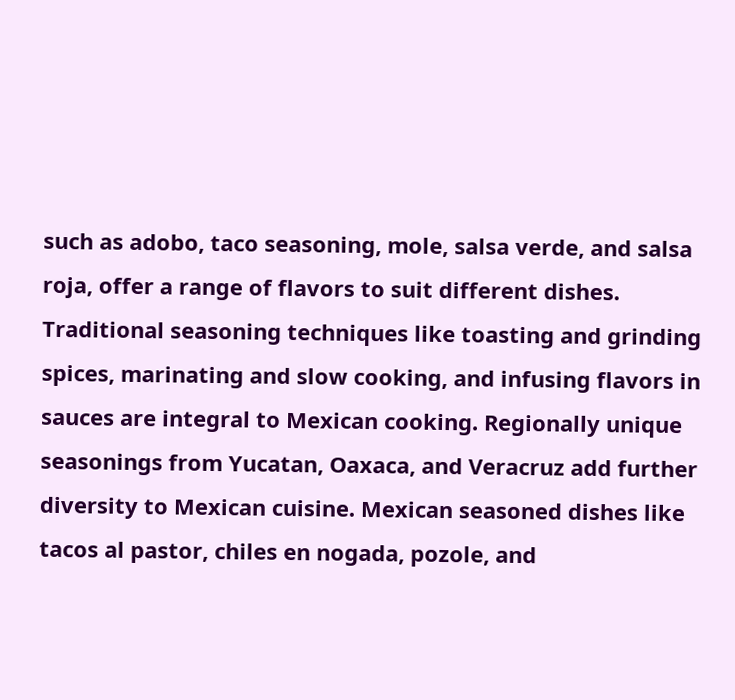such as adobo, taco seasoning, mole, salsa verde, and salsa roja, offer a range of flavors to suit different dishes. Traditional seasoning techniques like toasting and grinding spices, marinating and slow cooking, and infusing flavors in sauces are integral to Mexican cooking. Regionally unique seasonings from Yucatan, Oaxaca, and Veracruz add further diversity to Mexican cuisine. Mexican seasoned dishes like tacos al pastor, chiles en nogada, pozole, and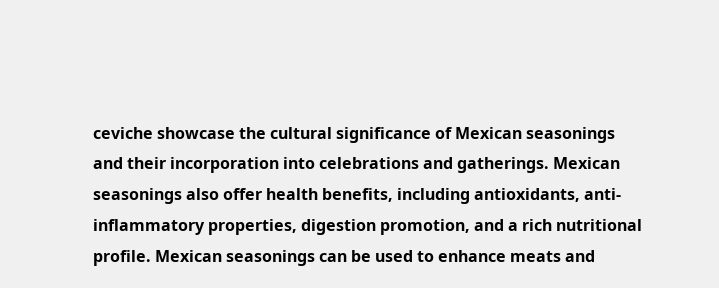ceviche showcase the cultural significance of Mexican seasonings and their incorporation into celebrations and gatherings. Mexican seasonings also offer health benefits, including antioxidants, anti-inflammatory properties, digestion promotion, and a rich nutritional profile. Mexican seasonings can be used to enhance meats and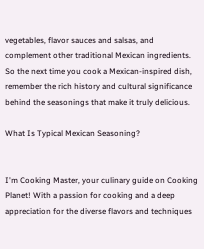vegetables, flavor sauces and salsas, and complement other traditional Mexican ingredients. So the next time you cook a Mexican-inspired dish, remember the rich history and cultural significance behind the seasonings that make it truly delicious.

What Is Typical Mexican Seasoning?


I'm Cooking Master, your culinary guide on Cooking Planet! With a passion for cooking and a deep appreciation for the diverse flavors and techniques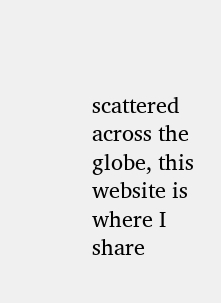scattered across the globe, this website is where I share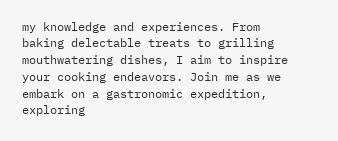my knowledge and experiences. From baking delectable treats to grilling mouthwatering dishes, I aim to inspire your cooking endeavors. Join me as we embark on a gastronomic expedition, exploring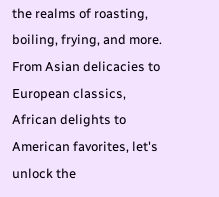the realms of roasting, boiling, frying, and more. From Asian delicacies to European classics, African delights to American favorites, let's unlock the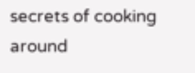secrets of cooking around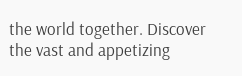the world together. Discover the vast and appetizing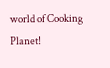world of Cooking Planet!